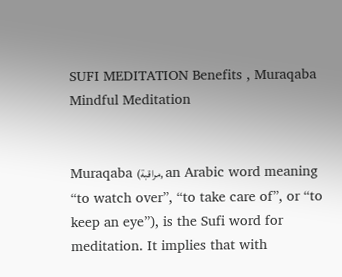SUFI MEDITATION Benefits , Muraqaba Mindful Meditation


Muraqaba (مراقبة, an Arabic word meaning “to watch over”, “to take care of”, or “to keep an eye”), is the Sufi word for meditation. It implies that with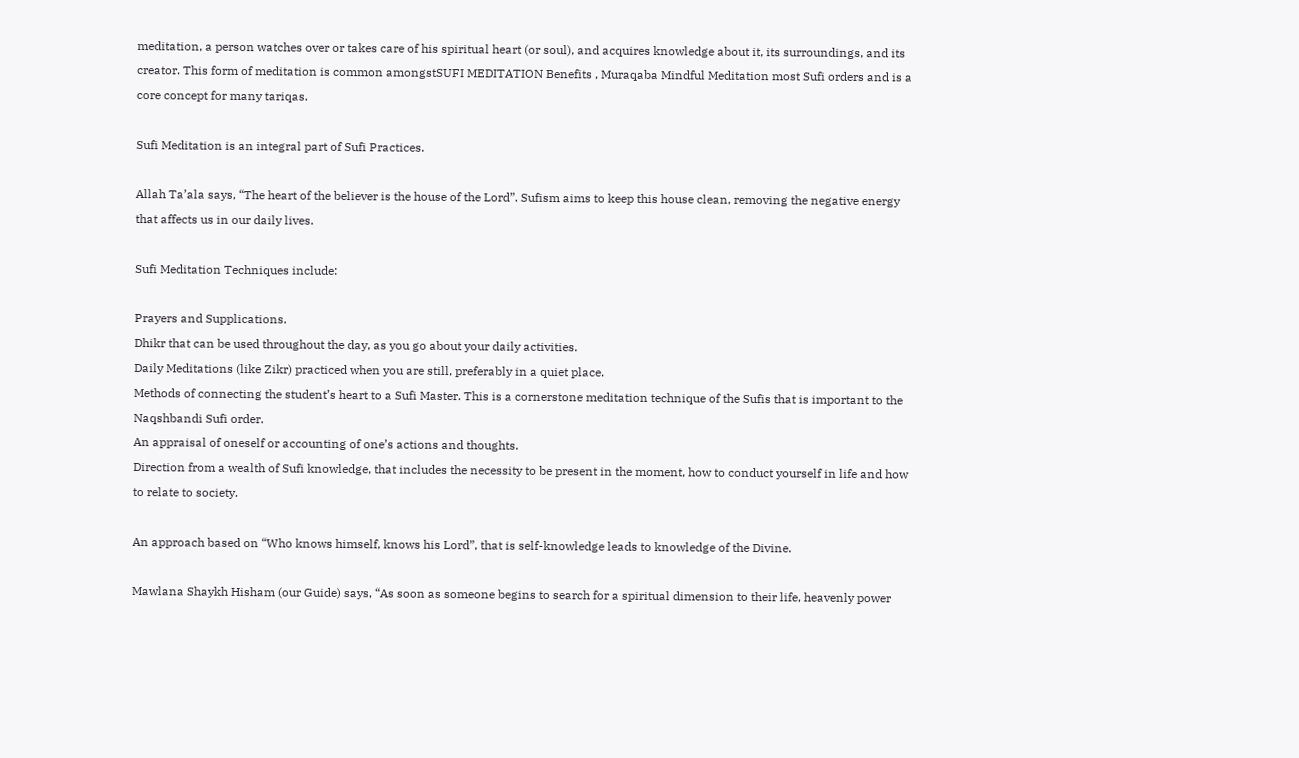meditation, a person watches over or takes care of his spiritual heart (or soul), and acquires knowledge about it, its surroundings, and its creator. This form of meditation is common amongstSUFI MEDITATION Benefits , Muraqaba Mindful Meditation most Sufi orders and is a core concept for many tariqas.

Sufi Meditation is an integral part of Sufi Practices.

Allah Ta’ala says, “The heart of the believer is the house of the Lord”. Sufism aims to keep this house clean, removing the negative energy that affects us in our daily lives.

Sufi Meditation Techniques include:

Prayers and Supplications.
Dhikr that can be used throughout the day, as you go about your daily activities.
Daily Meditations (like Zikr) practiced when you are still, preferably in a quiet place.
Methods of connecting the student’s heart to a Sufi Master. This is a cornerstone meditation technique of the Sufis that is important to the Naqshbandi Sufi order.
An appraisal of oneself or accounting of one’s actions and thoughts.
Direction from a wealth of Sufi knowledge, that includes the necessity to be present in the moment, how to conduct yourself in life and how to relate to society.

An approach based on “Who knows himself, knows his Lord”, that is self-knowledge leads to knowledge of the Divine.

Mawlana Shaykh Hisham (our Guide) says, “As soon as someone begins to search for a spiritual dimension to their life, heavenly power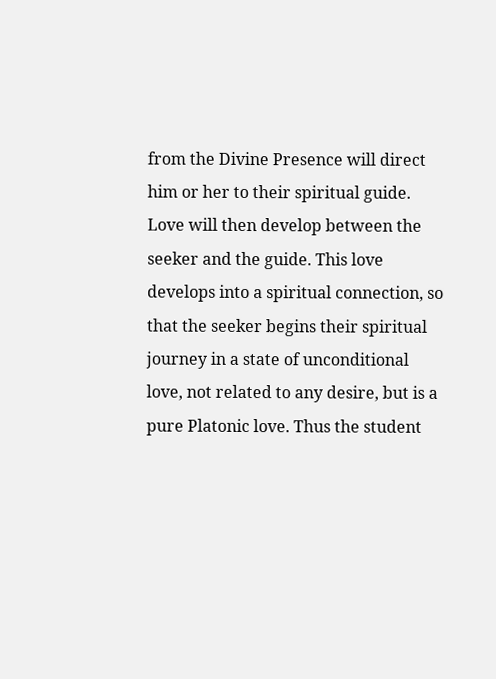from the Divine Presence will direct him or her to their spiritual guide. Love will then develop between the seeker and the guide. This love develops into a spiritual connection, so that the seeker begins their spiritual journey in a state of unconditional love, not related to any desire, but is a pure Platonic love. Thus the student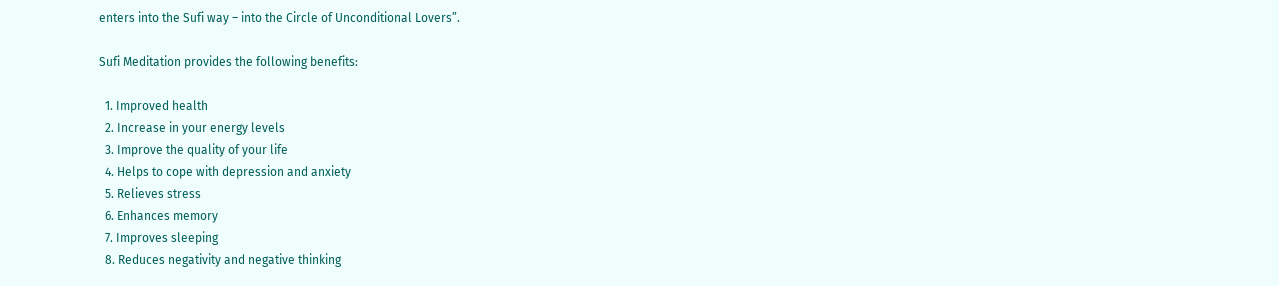enters into the Sufi way – into the Circle of Unconditional Lovers”.

Sufi Meditation provides the following benefits:

  1. Improved health
  2. Increase in your energy levels
  3. Improve the quality of your life
  4. Helps to cope with depression and anxiety
  5. Relieves stress
  6. Enhances memory
  7. Improves sleeping
  8. Reduces negativity and negative thinking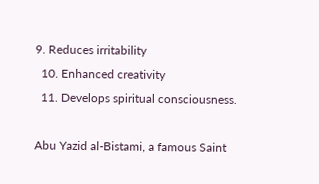9. Reduces irritability
  10. Enhanced creativity
  11. Develops spiritual consciousness.

Abu Yazid al-Bistami, a famous Saint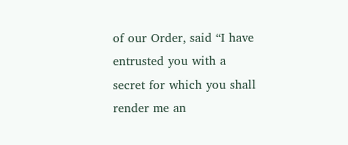of our Order, said “I have entrusted you with a secret for which you shall render me an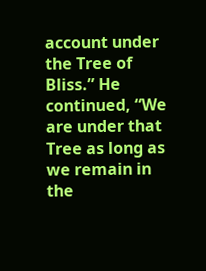account under the Tree of Bliss.” He continued, “We are under that Tree as long as we remain in the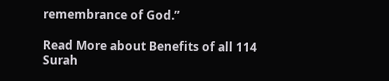remembrance of God.”

Read More about Benefits of all 114 Surah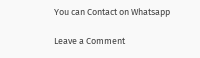You can Contact on Whatsapp

Leave a Comment